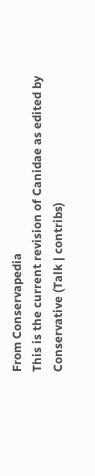From Conservapedia
This is the current revision of Canidae as edited by Conservative (Talk | contribs)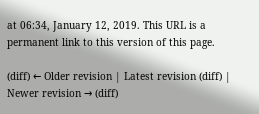at 06:34, January 12, 2019. This URL is a permanent link to this version of this page.

(diff) ← Older revision | Latest revision (diff) | Newer revision → (diff)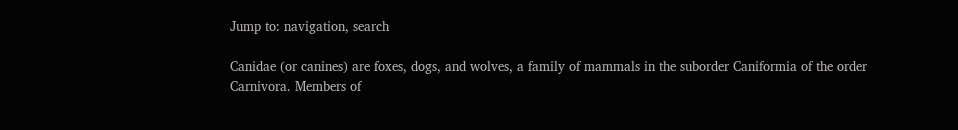Jump to: navigation, search

Canidae (or canines) are foxes, dogs, and wolves, a family of mammals in the suborder Caniformia of the order Carnivora. Members of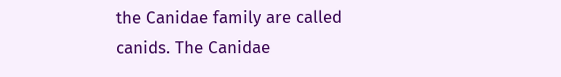the Canidae family are called canids. The Canidae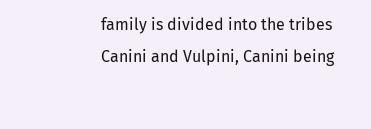family is divided into the tribes Canini and Vulpini, Canini being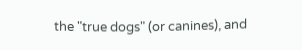the "true dogs" (or canines), and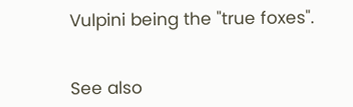Vulpini being the "true foxes".


See also